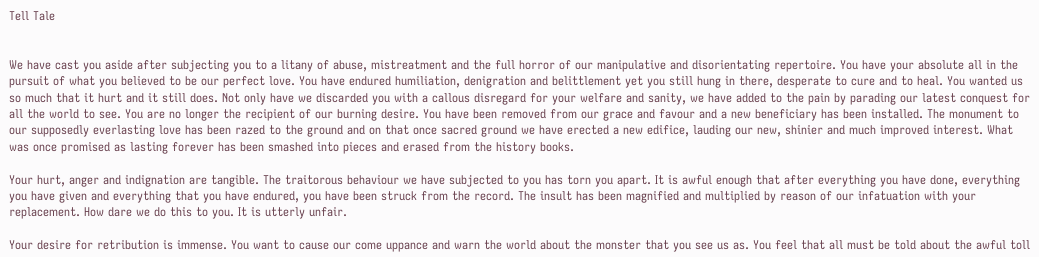Tell Tale


We have cast you aside after subjecting you to a litany of abuse, mistreatment and the full horror of our manipulative and disorientating repertoire. You have your absolute all in the pursuit of what you believed to be our perfect love. You have endured humiliation, denigration and belittlement yet you still hung in there, desperate to cure and to heal. You wanted us so much that it hurt and it still does. Not only have we discarded you with a callous disregard for your welfare and sanity, we have added to the pain by parading our latest conquest for all the world to see. You are no longer the recipient of our burning desire. You have been removed from our grace and favour and a new beneficiary has been installed. The monument to our supposedly everlasting love has been razed to the ground and on that once sacred ground we have erected a new edifice, lauding our new, shinier and much improved interest. What was once promised as lasting forever has been smashed into pieces and erased from the history books.

Your hurt, anger and indignation are tangible. The traitorous behaviour we have subjected to you has torn you apart. It is awful enough that after everything you have done, everything you have given and everything that you have endured, you have been struck from the record. The insult has been magnified and multiplied by reason of our infatuation with your replacement. How dare we do this to you. It is utterly unfair.

Your desire for retribution is immense. You want to cause our come uppance and warn the world about the monster that you see us as. You feel that all must be told about the awful toll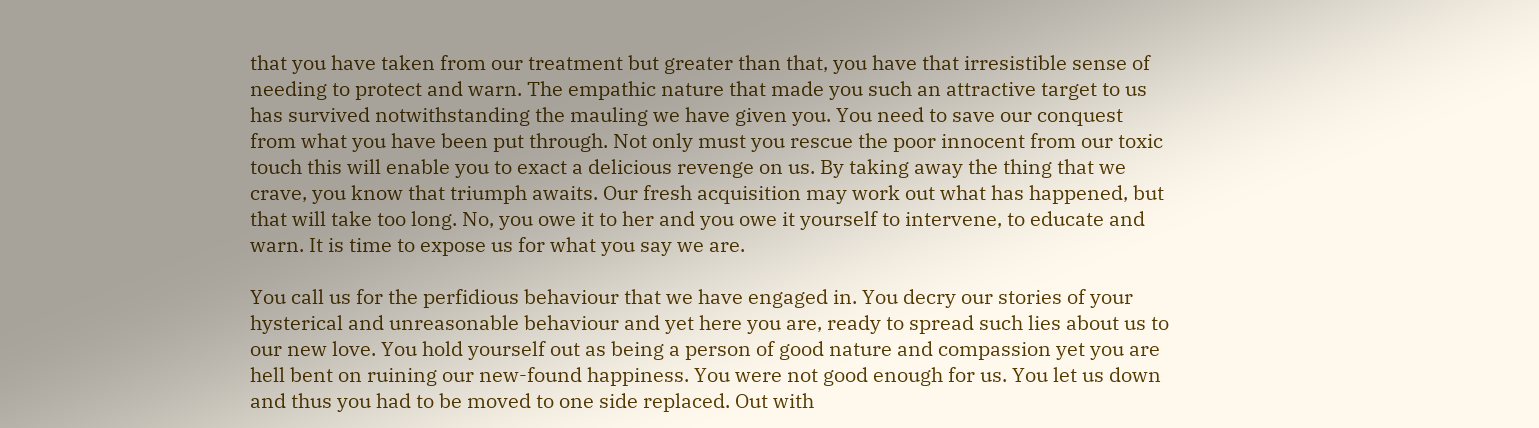that you have taken from our treatment but greater than that, you have that irresistible sense of needing to protect and warn. The empathic nature that made you such an attractive target to us has survived notwithstanding the mauling we have given you. You need to save our conquest from what you have been put through. Not only must you rescue the poor innocent from our toxic touch this will enable you to exact a delicious revenge on us. By taking away the thing that we crave, you know that triumph awaits. Our fresh acquisition may work out what has happened, but that will take too long. No, you owe it to her and you owe it yourself to intervene, to educate and warn. It is time to expose us for what you say we are.

You call us for the perfidious behaviour that we have engaged in. You decry our stories of your hysterical and unreasonable behaviour and yet here you are, ready to spread such lies about us to our new love. You hold yourself out as being a person of good nature and compassion yet you are hell bent on ruining our new-found happiness. You were not good enough for us. You let us down and thus you had to be moved to one side replaced. Out with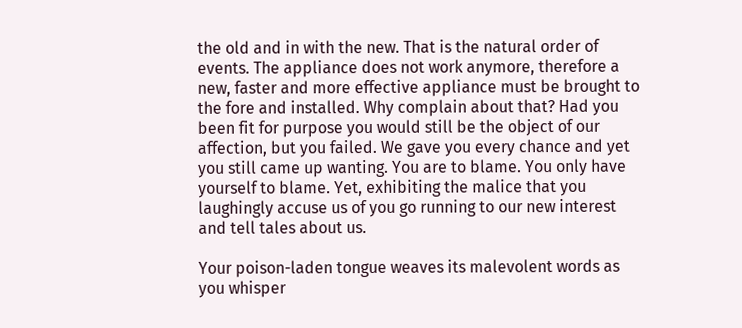the old and in with the new. That is the natural order of events. The appliance does not work anymore, therefore a new, faster and more effective appliance must be brought to the fore and installed. Why complain about that? Had you been fit for purpose you would still be the object of our affection, but you failed. We gave you every chance and yet you still came up wanting. You are to blame. You only have yourself to blame. Yet, exhibiting the malice that you laughingly accuse us of you go running to our new interest and tell tales about us.

Your poison-laden tongue weaves its malevolent words as you whisper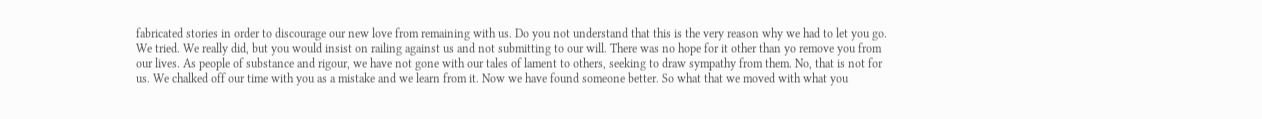fabricated stories in order to discourage our new love from remaining with us. Do you not understand that this is the very reason why we had to let you go. We tried. We really did, but you would insist on railing against us and not submitting to our will. There was no hope for it other than yo remove you from our lives. As people of substance and rigour, we have not gone with our tales of lament to others, seeking to draw sympathy from them. No, that is not for us. We chalked off our time with you as a mistake and we learn from it. Now we have found someone better. So what that we moved with what you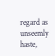regard as unseemly haste,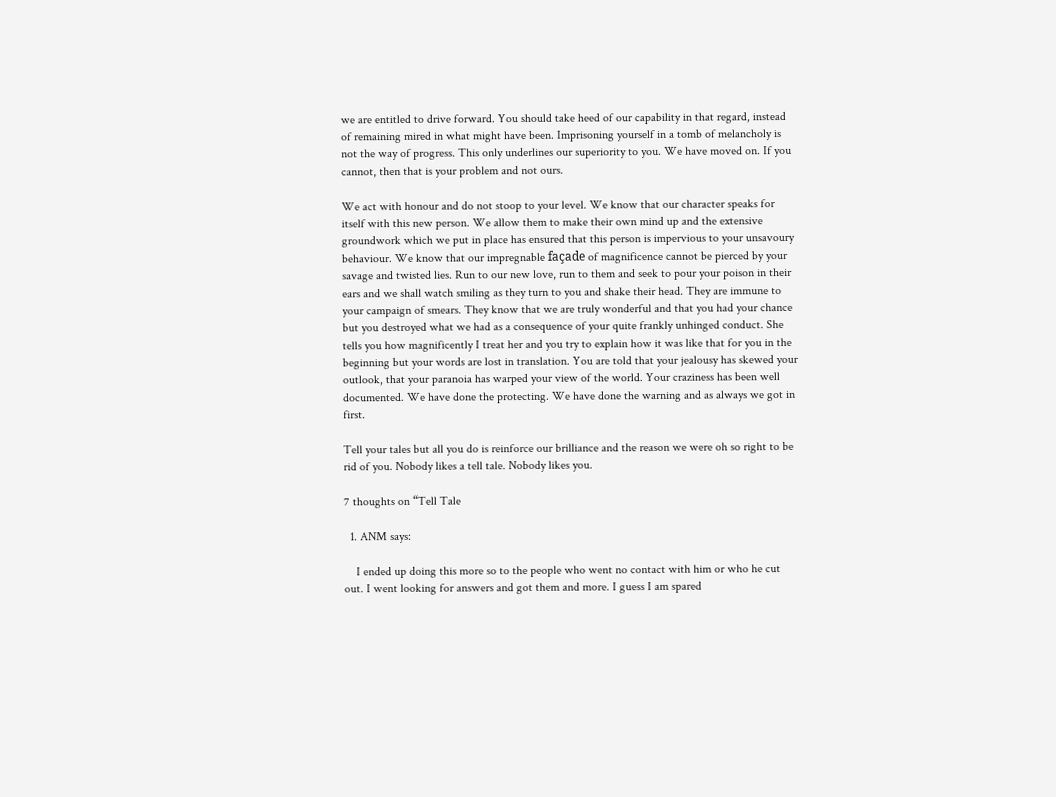we are entitled to drive forward. You should take heed of our capability in that regard, instead of remaining mired in what might have been. Imprisoning yourself in a tomb of melancholy is not the way of progress. This only underlines our superiority to you. We have moved on. If you cannot, then that is your problem and not ours.

We act with honour and do not stoop to your level. We know that our character speaks for itself with this new person. We allow them to make their own mind up and the extensive groundwork which we put in place has ensured that this person is impervious to your unsavoury behaviour. We know that our impregnable façade of magnificence cannot be pierced by your savage and twisted lies. Run to our new love, run to them and seek to pour your poison in their ears and we shall watch smiling as they turn to you and shake their head. They are immune to your campaign of smears. They know that we are truly wonderful and that you had your chance but you destroyed what we had as a consequence of your quite frankly unhinged conduct. She tells you how magnificently I treat her and you try to explain how it was like that for you in the beginning but your words are lost in translation. You are told that your jealousy has skewed your outlook, that your paranoia has warped your view of the world. Your craziness has been well documented. We have done the protecting. We have done the warning and as always we got in first.

Tell your tales but all you do is reinforce our brilliance and the reason we were oh so right to be rid of you. Nobody likes a tell tale. Nobody likes you.

7 thoughts on “Tell Tale

  1. ANM says:

    I ended up doing this more so to the people who went no contact with him or who he cut out. I went looking for answers and got them and more. I guess I am spared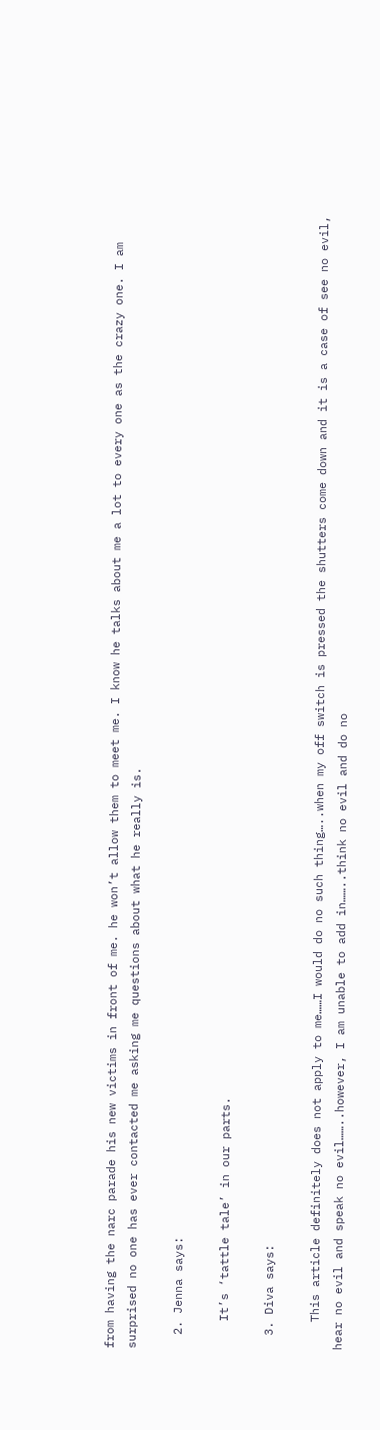from having the narc parade his new victims in front of me. he won’t allow them to meet me. I know he talks about me a lot to every one as the crazy one. I am surprised no one has ever contacted me asking me questions about what he really is.

  2. Jenna says:

    It’s ‘tattle tale’ in our parts.

  3. Diva says:

    This article definitely does not apply to me……I would do no such thing…..when my off switch is pressed the shutters come down and it is a case of see no evil, hear no evil and speak no evil……..however, I am unable to add in……..think no evil and do no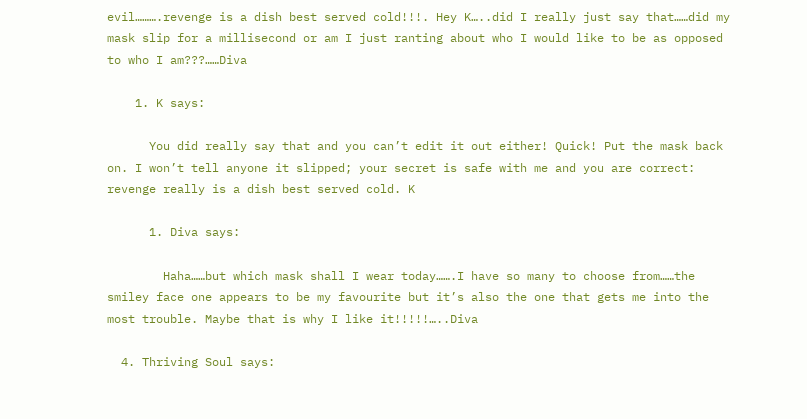evil……….revenge is a dish best served cold!!!. Hey K…..did I really just say that……did my mask slip for a millisecond or am I just ranting about who I would like to be as opposed to who I am???……Diva

    1. K says:

      You did really say that and you can’t edit it out either! Quick! Put the mask back on. I won’t tell anyone it slipped; your secret is safe with me and you are correct: revenge really is a dish best served cold. K

      1. Diva says:

        Haha……but which mask shall I wear today…….I have so many to choose from……the smiley face one appears to be my favourite but it’s also the one that gets me into the most trouble. Maybe that is why I like it!!!!!…..Diva

  4. Thriving Soul says: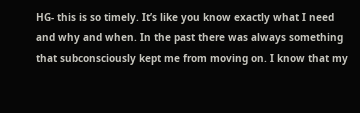HG- this is so timely. It’s like you know exactly what I need and why and when. In the past there was always something that subconsciously kept me from moving on. I know that my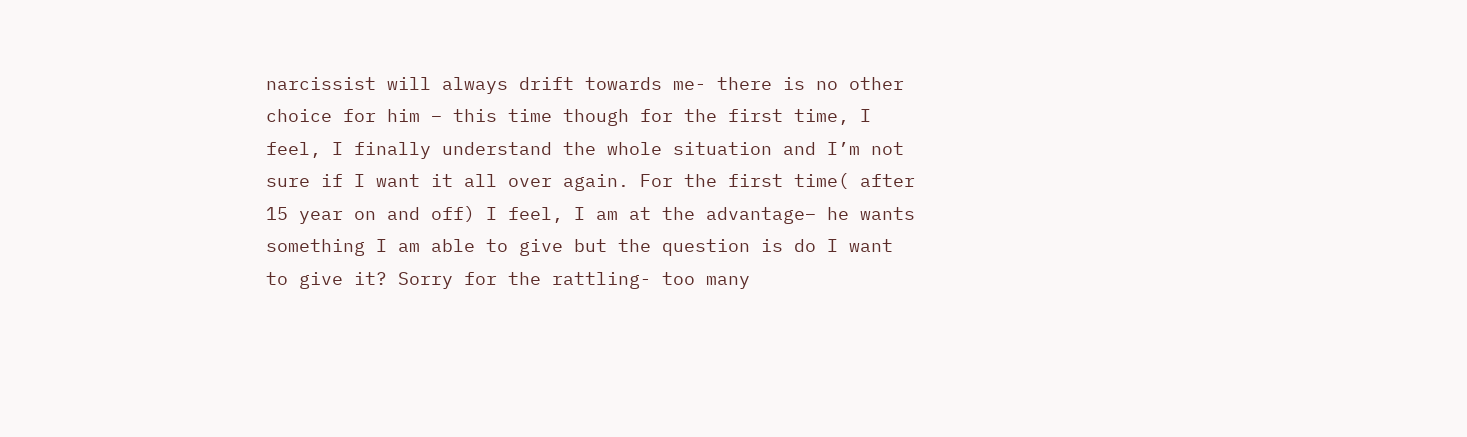narcissist will always drift towards me- there is no other choice for him – this time though for the first time, I feel, I finally understand the whole situation and I’m not sure if I want it all over again. For the first time( after 15 year on and off) I feel, I am at the advantage– he wants something I am able to give but the question is do I want to give it? Sorry for the rattling- too many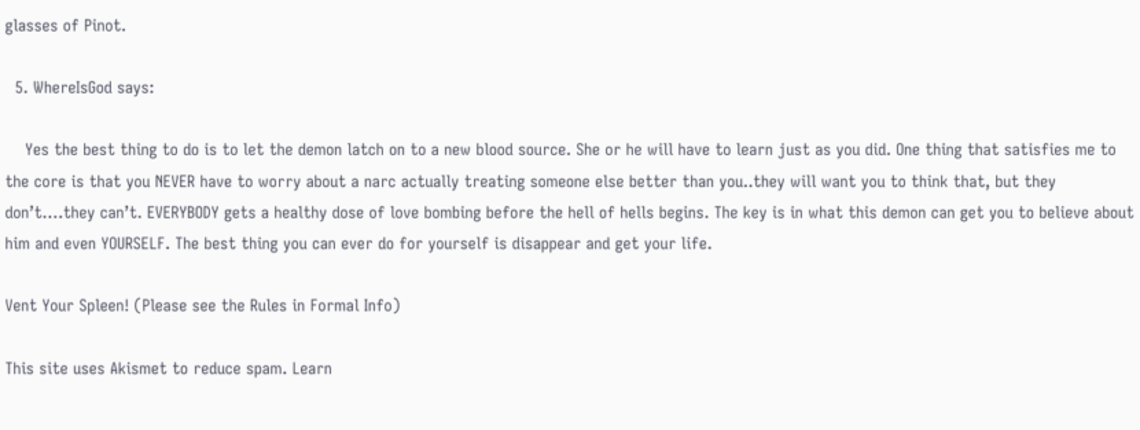glasses of Pinot.

  5. WhereIsGod says:

    Yes the best thing to do is to let the demon latch on to a new blood source. She or he will have to learn just as you did. One thing that satisfies me to the core is that you NEVER have to worry about a narc actually treating someone else better than you..they will want you to think that, but they don’t….they can’t. EVERYBODY gets a healthy dose of love bombing before the hell of hells begins. The key is in what this demon can get you to believe about him and even YOURSELF. The best thing you can ever do for yourself is disappear and get your life.

Vent Your Spleen! (Please see the Rules in Formal Info)

This site uses Akismet to reduce spam. Learn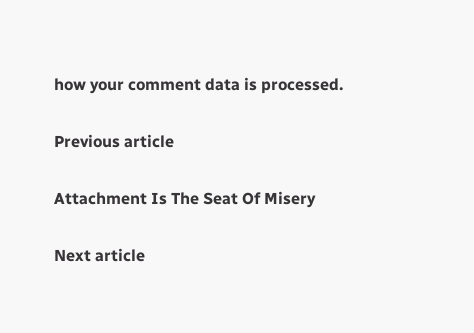how your comment data is processed.

Previous article

Attachment Is The Seat Of Misery

Next article